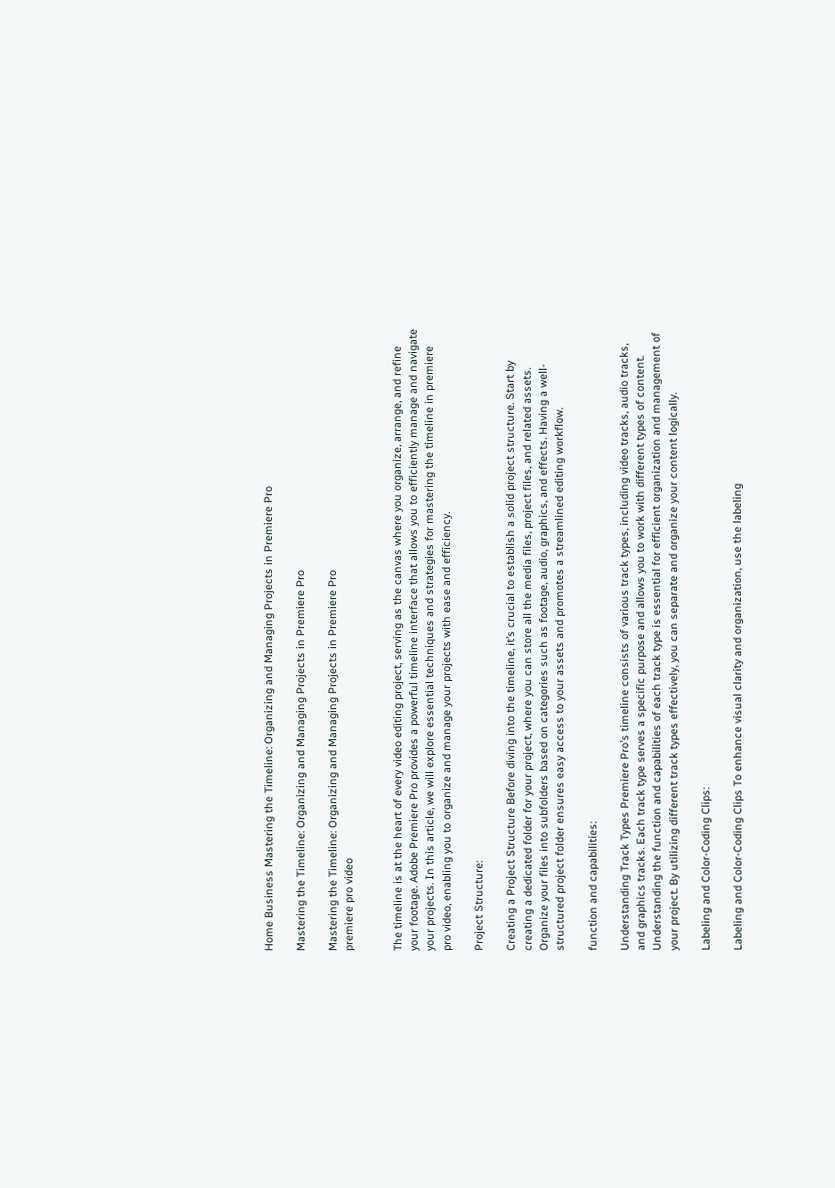Home Business Mastering the Timeline: Organizing and Managing Projects in Premiere Pro

Mastering the Timeline: Organizing and Managing Projects in Premiere Pro

Mastering the Timeline: Organizing and Managing Projects in Premiere Pro
premiere pro video


The timeline is at the heart of every video editing project, serving as the canvas where you organize, arrange, and refine your footage. Adobe Premiere Pro provides a powerful timeline interface that allows you to efficiently manage and navigate your projects. In this article, we will explore essential techniques and strategies for mastering the timeline in premiere pro video, enabling you to organize and manage your projects with ease and efficiency.

Project Structure:

Creating a Project Structure Before diving into the timeline, it’s crucial to establish a solid project structure. Start by creating a dedicated folder for your project, where you can store all the media files, project files, and related assets. Organize your files into subfolders based on categories such as footage, audio, graphics, and effects. Having a well-structured project folder ensures easy access to your assets and promotes a streamlined editing workflow.

function and capabilities:

Understanding Track Types Premiere Pro’s timeline consists of various track types, including video tracks, audio tracks, and graphics tracks. Each track type serves a specific purpose and allows you to work with different types of content. Understanding the function and capabilities of each track type is essential for efficient organization and management of your project. By utilizing different track types effectively, you can separate and organize your content logically.

Labeling and Color-Coding Clips:

Labeling and Color-Coding Clips To enhance visual clarity and organization, use the labeling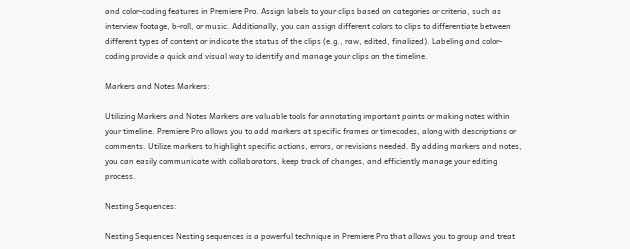and color-coding features in Premiere Pro. Assign labels to your clips based on categories or criteria, such as interview footage, b-roll, or music. Additionally, you can assign different colors to clips to differentiate between different types of content or indicate the status of the clips (e.g., raw, edited, finalized). Labeling and color-coding provide a quick and visual way to identify and manage your clips on the timeline.

Markers and Notes Markers:

Utilizing Markers and Notes Markers are valuable tools for annotating important points or making notes within your timeline. Premiere Pro allows you to add markers at specific frames or timecodes, along with descriptions or comments. Utilize markers to highlight specific actions, errors, or revisions needed. By adding markers and notes, you can easily communicate with collaborators, keep track of changes, and efficiently manage your editing process.

Nesting Sequences:

Nesting Sequences Nesting sequences is a powerful technique in Premiere Pro that allows you to group and treat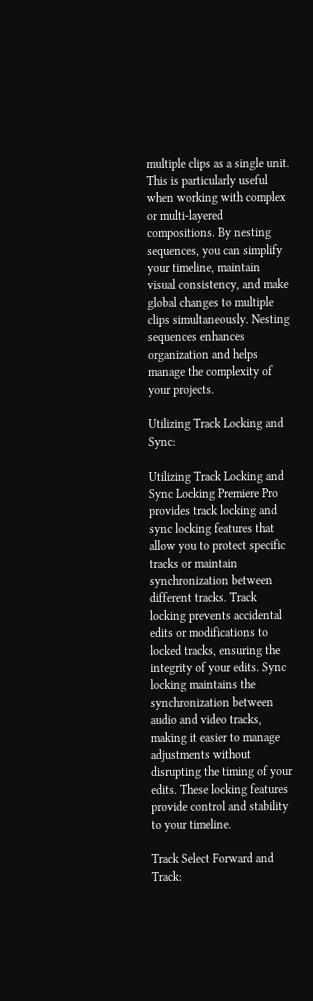multiple clips as a single unit. This is particularly useful when working with complex or multi-layered compositions. By nesting sequences, you can simplify your timeline, maintain visual consistency, and make global changes to multiple clips simultaneously. Nesting sequences enhances organization and helps manage the complexity of your projects.

Utilizing Track Locking and Sync:

Utilizing Track Locking and Sync Locking Premiere Pro provides track locking and sync locking features that allow you to protect specific tracks or maintain synchronization between different tracks. Track locking prevents accidental edits or modifications to locked tracks, ensuring the integrity of your edits. Sync locking maintains the synchronization between audio and video tracks, making it easier to manage adjustments without disrupting the timing of your edits. These locking features provide control and stability to your timeline.

Track Select Forward and Track: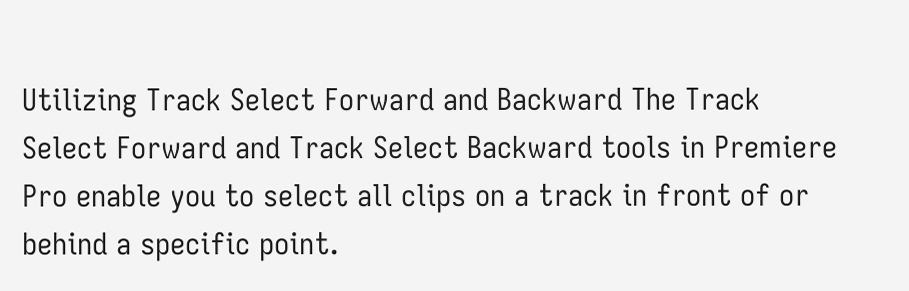Utilizing Track Select Forward and Backward The Track Select Forward and Track Select Backward tools in Premiere Pro enable you to select all clips on a track in front of or behind a specific point.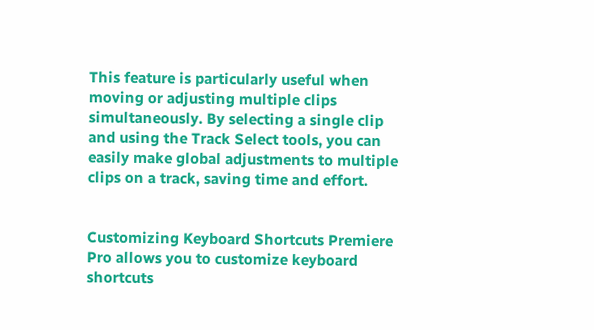This feature is particularly useful when moving or adjusting multiple clips simultaneously. By selecting a single clip and using the Track Select tools, you can easily make global adjustments to multiple clips on a track, saving time and effort.


Customizing Keyboard Shortcuts Premiere Pro allows you to customize keyboard shortcuts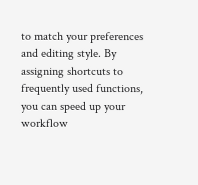to match your preferences and editing style. By assigning shortcuts to frequently used functions, you can speed up your workflow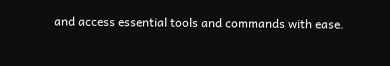and access essential tools and commands with ease.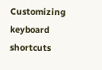Customizing keyboard shortcuts